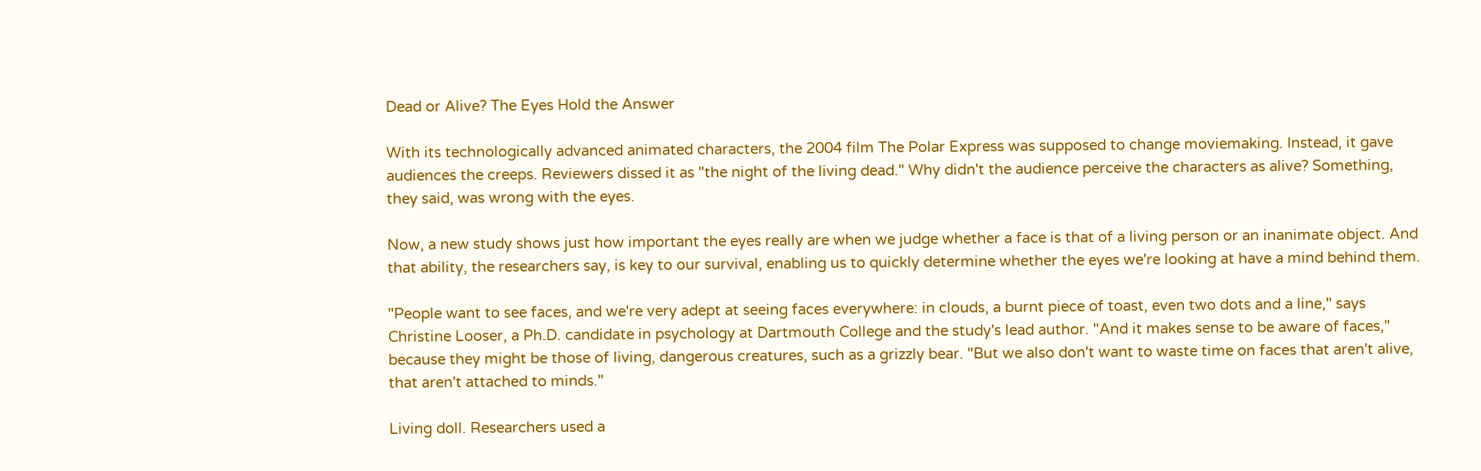Dead or Alive? The Eyes Hold the Answer

With its technologically advanced animated characters, the 2004 film The Polar Express was supposed to change moviemaking. Instead, it gave audiences the creeps. Reviewers dissed it as "the night of the living dead." Why didn't the audience perceive the characters as alive? Something, they said, was wrong with the eyes.

Now, a new study shows just how important the eyes really are when we judge whether a face is that of a living person or an inanimate object. And that ability, the researchers say, is key to our survival, enabling us to quickly determine whether the eyes we're looking at have a mind behind them.

"People want to see faces, and we're very adept at seeing faces everywhere: in clouds, a burnt piece of toast, even two dots and a line," says Christine Looser, a Ph.D. candidate in psychology at Dartmouth College and the study's lead author. "And it makes sense to be aware of faces," because they might be those of living, dangerous creatures, such as a grizzly bear. "But we also don't want to waste time on faces that aren't alive, that aren't attached to minds."

Living doll. Researchers used a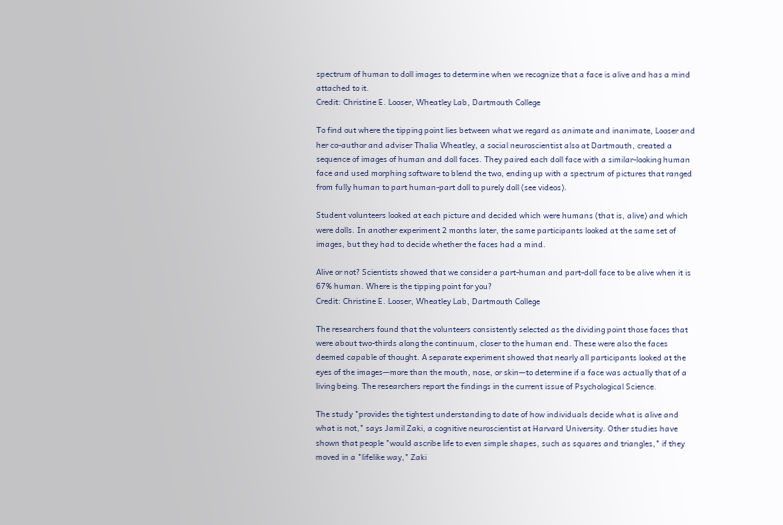spectrum of human to doll images to determine when we recognize that a face is alive and has a mind attached to it.
Credit: Christine E. Looser, Wheatley Lab, Dartmouth College

To find out where the tipping point lies between what we regard as animate and inanimate, Looser and her co-author and adviser Thalia Wheatley, a social neuroscientist also at Dartmouth, created a sequence of images of human and doll faces. They paired each doll face with a similar-looking human face and used morphing software to blend the two, ending up with a spectrum of pictures that ranged from fully human to part human-part doll to purely doll (see videos).

Student volunteers looked at each picture and decided which were humans (that is, alive) and which were dolls. In another experiment 2 months later, the same participants looked at the same set of images, but they had to decide whether the faces had a mind.

Alive or not? Scientists showed that we consider a part-human and part-doll face to be alive when it is 67% human. Where is the tipping point for you?
Credit: Christine E. Looser, Wheatley Lab, Dartmouth College

The researchers found that the volunteers consistently selected as the dividing point those faces that were about two-thirds along the continuum, closer to the human end. These were also the faces deemed capable of thought. A separate experiment showed that nearly all participants looked at the eyes of the images—more than the mouth, nose, or skin—to determine if a face was actually that of a living being. The researchers report the findings in the current issue of Psychological Science.

The study "provides the tightest understanding to date of how individuals decide what is alive and what is not," says Jamil Zaki, a cognitive neuroscientist at Harvard University. Other studies have shown that people "would ascribe life to even simple shapes, such as squares and triangles," if they moved in a "lifelike way," Zaki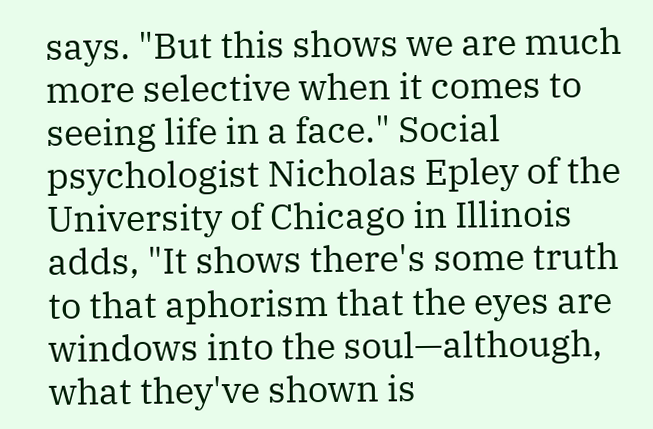says. "But this shows we are much more selective when it comes to seeing life in a face." Social psychologist Nicholas Epley of the University of Chicago in Illinois adds, "It shows there's some truth to that aphorism that the eyes are windows into the soul—although, what they've shown is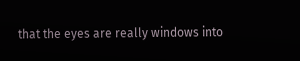that the eyes are really windows into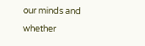our minds and whether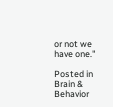or not we have one."

Posted in Brain & Behavior